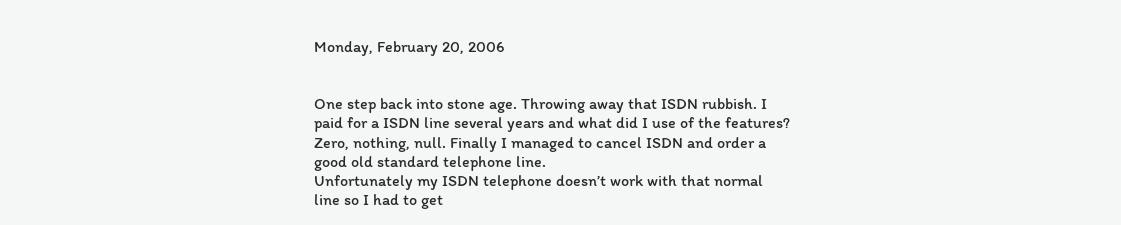Monday, February 20, 2006


One step back into stone age. Throwing away that ISDN rubbish. I paid for a ISDN line several years and what did I use of the features? Zero, nothing, null. Finally I managed to cancel ISDN and order a good old standard telephone line.
Unfortunately my ISDN telephone doesn’t work with that normal line so I had to get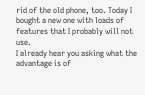rid of the old phone, too. Today I bought a new one with loads of features that I probably will not use.
I already hear you asking what the advantage is of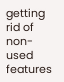getting rid of non-used features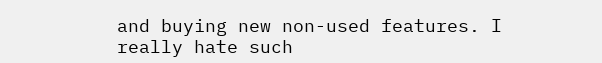and buying new non-used features. I really hate such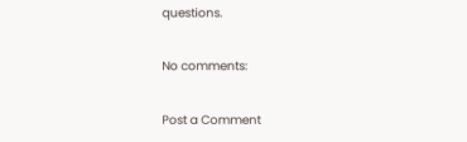questions.

No comments:

Post a Comment